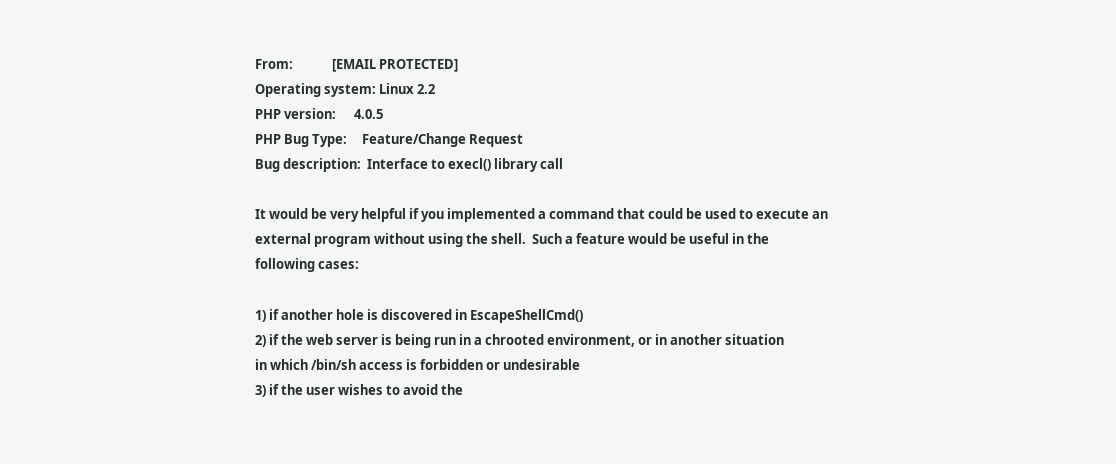From:             [EMAIL PROTECTED]
Operating system: Linux 2.2
PHP version:      4.0.5
PHP Bug Type:     Feature/Change Request
Bug description:  Interface to execl() library call

It would be very helpful if you implemented a command that could be used to execute an
external program without using the shell.  Such a feature would be useful in the
following cases:

1) if another hole is discovered in EscapeShellCmd()
2) if the web server is being run in a chrooted environment, or in another situation
in which /bin/sh access is forbidden or undesirable
3) if the user wishes to avoid the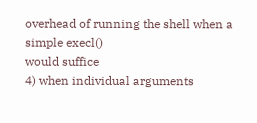overhead of running the shell when a simple execl()
would suffice
4) when individual arguments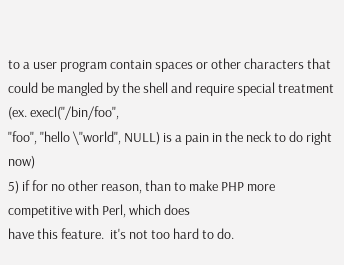to a user program contain spaces or other characters that
could be mangled by the shell and require special treatment (ex. execl("/bin/foo",
"foo", "hello \"world", NULL) is a pain in the neck to do right now)
5) if for no other reason, than to make PHP more competitive with Perl, which does
have this feature.  it's not too hard to do.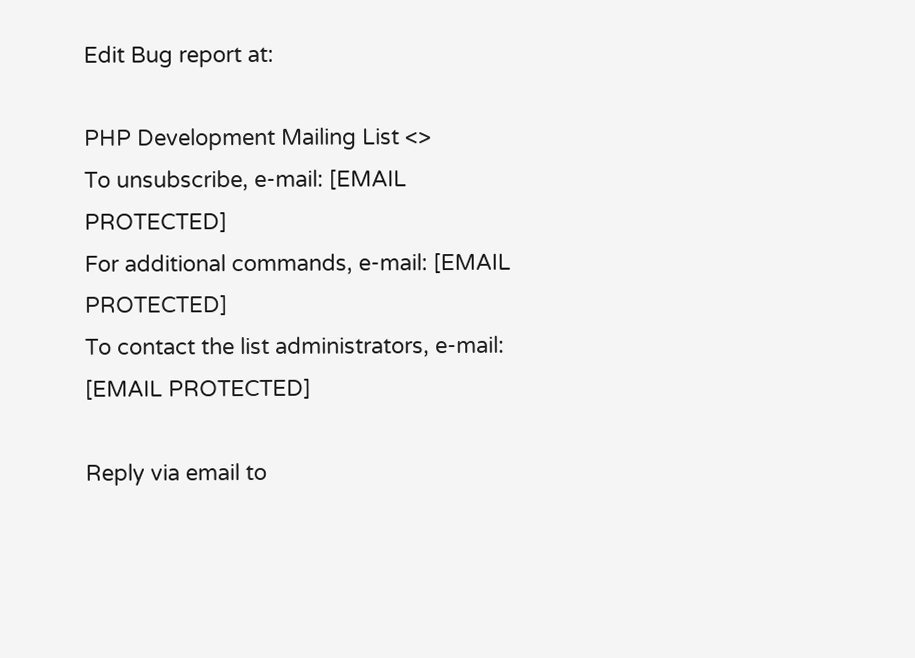Edit Bug report at:

PHP Development Mailing List <>
To unsubscribe, e-mail: [EMAIL PROTECTED]
For additional commands, e-mail: [EMAIL PROTECTED]
To contact the list administrators, e-mail: [EMAIL PROTECTED]

Reply via email to